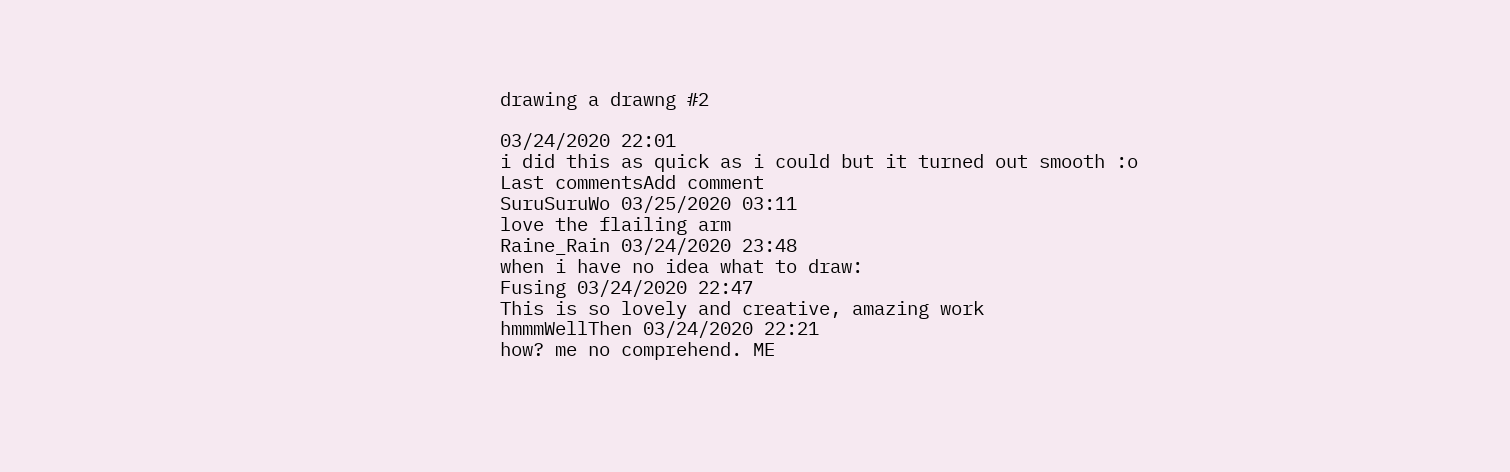drawing a drawng #2

03/24/2020 22:01
i did this as quick as i could but it turned out smooth :o
Last commentsAdd comment
SuruSuruWo 03/25/2020 03:11
love the flailing arm
Raine_Rain 03/24/2020 23:48
when i have no idea what to draw:
Fusing 03/24/2020 22:47
This is so lovely and creative, amazing work
hmmmWellThen 03/24/2020 22:21
how? me no comprehend. ME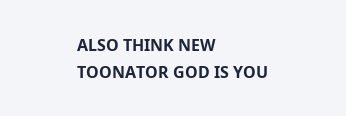ALSO THINK NEW TOONATOR GOD IS YOU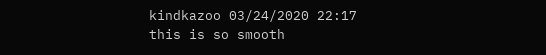kindkazoo 03/24/2020 22:17
this is so smooth